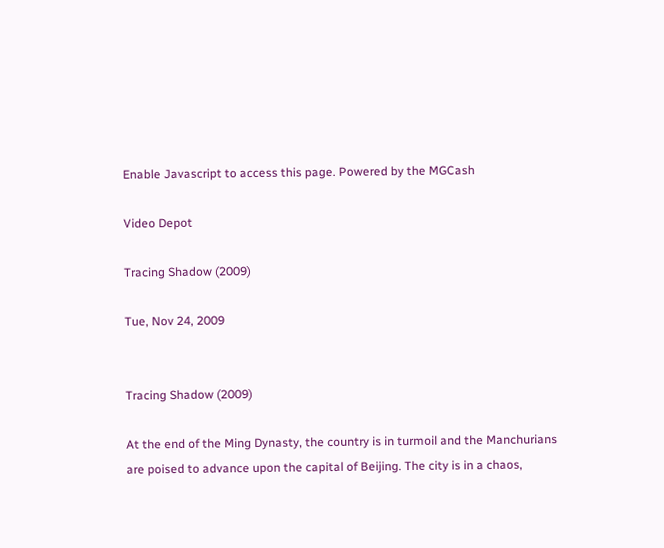Enable Javascript to access this page. Powered by the MGCash

Video Depot

Tracing Shadow (2009)

Tue, Nov 24, 2009


Tracing Shadow (2009)

At the end of the Ming Dynasty, the country is in turmoil and the Manchurians are poised to advance upon the capital of Beijing. The city is in a chaos,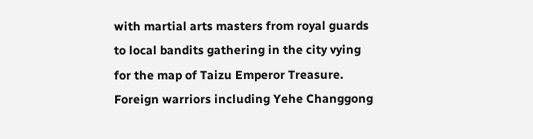with martial arts masters from royal guards to local bandits gathering in the city vying for the map of Taizu Emperor Treasure. Foreign warriors including Yehe Changgong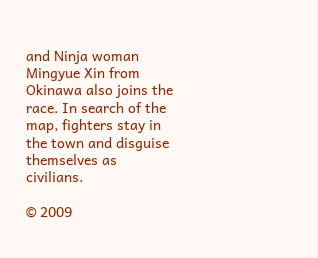and Ninja woman Mingyue Xin from Okinawa also joins the race. In search of the map, fighters stay in the town and disguise themselves as civilians.

© 2009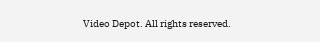Video Depot. All rights reserved.